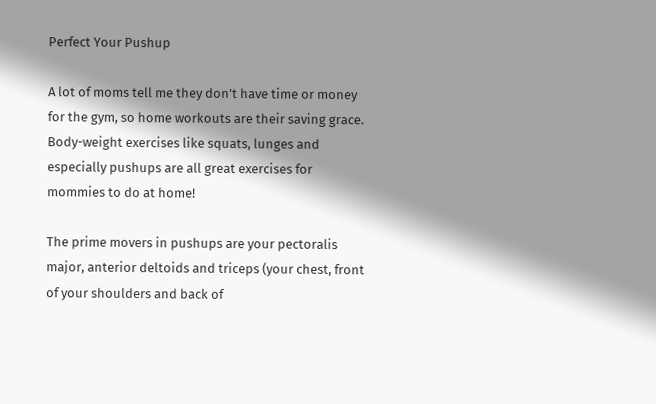Perfect Your Pushup

A lot of moms tell me they don't have time or money for the gym, so home workouts are their saving grace. Body-weight exercises like squats, lunges and especially pushups are all great exercises for mommies to do at home!

The prime movers in pushups are your pectoralis major, anterior deltoids and triceps (your chest, front of your shoulders and back of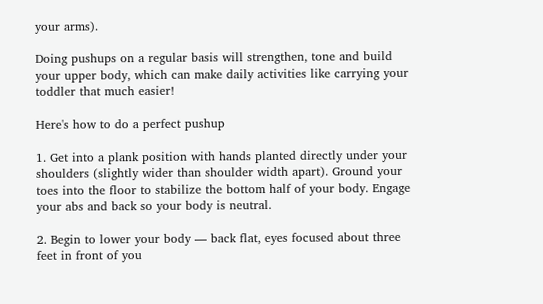your arms).

Doing pushups on a regular basis will strengthen, tone and build your upper body, which can make daily activities like carrying your toddler that much easier!

Here's how to do a perfect pushup

1. Get into a plank position with hands planted directly under your shoulders (slightly wider than shoulder width apart). Ground your toes into the floor to stabilize the bottom half of your body. Engage your abs and back so your body is neutral.

2. Begin to lower your body — back flat, eyes focused about three feet in front of you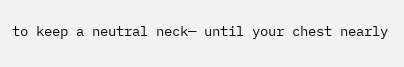to keep a neutral neck— until your chest nearly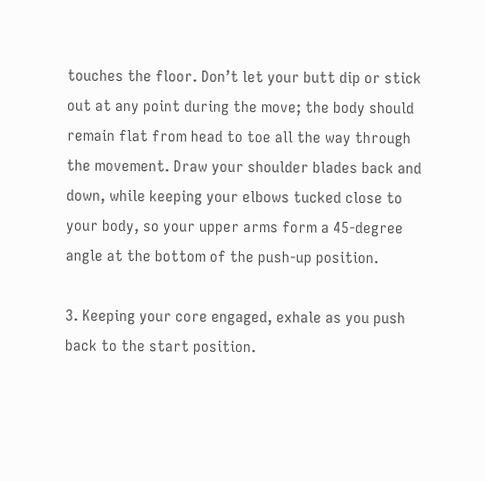touches the floor. Don’t let your butt dip or stick out at any point during the move; the body should remain flat from head to toe all the way through the movement. Draw your shoulder blades back and down, while keeping your elbows tucked close to your body, so your upper arms form a 45-degree angle at the bottom of the push-up position.

3. Keeping your core engaged, exhale as you push back to the start position.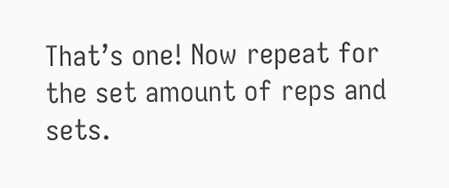That’s one! Now repeat for the set amount of reps and sets.